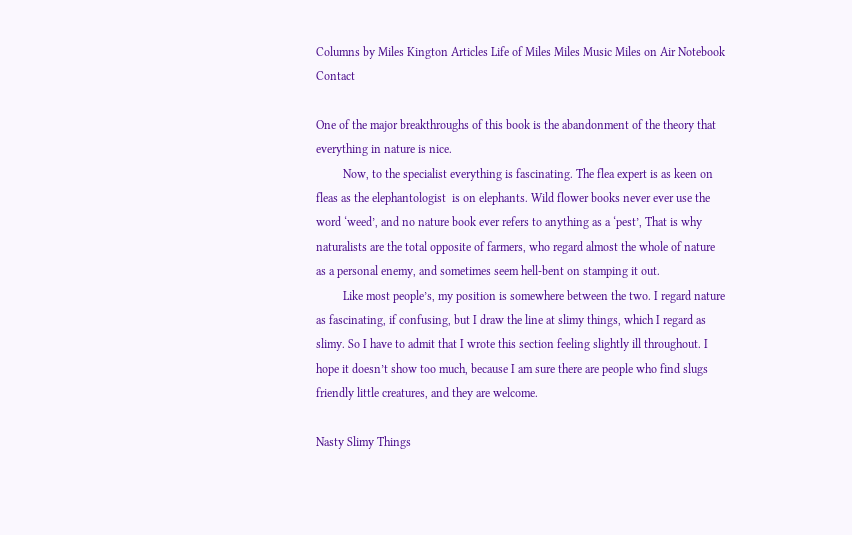Columns by Miles Kington Articles Life of Miles Miles Music Miles on Air Notebook Contact

One of the major breakthroughs of this book is the abandonment of the theory that everything in nature is nice.
         Now, to the specialist everything is fascinating. The flea expert is as keen on fleas as the elephantologist  is on elephants. Wild flower books never ever use the word ‘weed’, and no nature book ever refers to anything as a ‘pest’, That is why naturalists are the total opposite of farmers, who regard almost the whole of nature as a personal enemy, and sometimes seem hell-bent on stamping it out.
         Like most people’s, my position is somewhere between the two. I regard nature as fascinating, if confusing, but I draw the line at slimy things, which I regard as slimy. So I have to admit that I wrote this section feeling slightly ill throughout. I hope it doesn’t show too much, because I am sure there are people who find slugs friendly little creatures, and they are welcome.

Nasty Slimy Things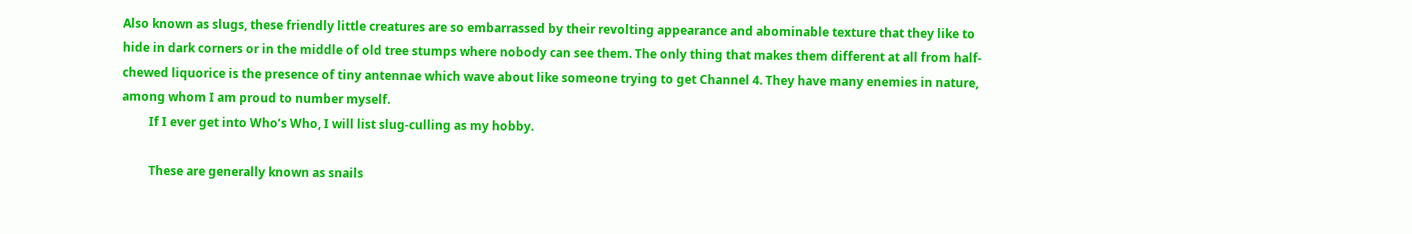Also known as slugs, these friendly little creatures are so embarrassed by their revolting appearance and abominable texture that they like to hide in dark corners or in the middle of old tree stumps where nobody can see them. The only thing that makes them different at all from half-chewed liquorice is the presence of tiny antennae which wave about like someone trying to get Channel 4. They have many enemies in nature, among whom I am proud to number myself.
         If I ever get into Who’s Who, I will list slug-culling as my hobby.

         These are generally known as snails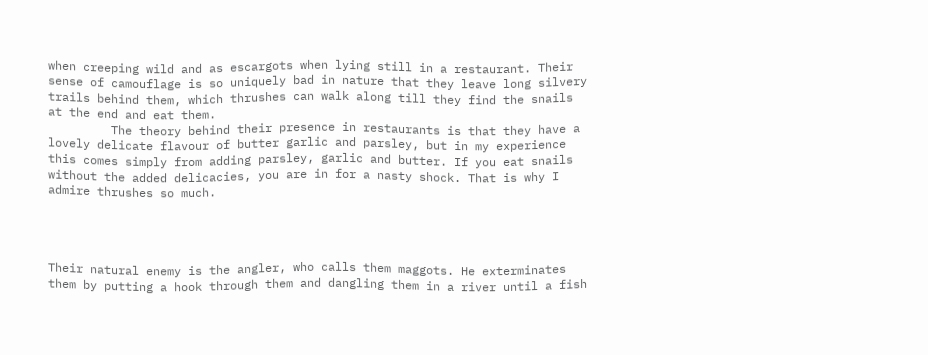when creeping wild and as escargots when lying still in a restaurant. Their sense of camouflage is so uniquely bad in nature that they leave long silvery trails behind them, which thrushes can walk along till they find the snails at the end and eat them.
         The theory behind their presence in restaurants is that they have a lovely delicate flavour of butter garlic and parsley, but in my experience this comes simply from adding parsley, garlic and butter. If you eat snails without the added delicacies, you are in for a nasty shock. That is why I admire thrushes so much.




Their natural enemy is the angler, who calls them maggots. He exterminates them by putting a hook through them and dangling them in a river until a fish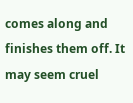comes along and finishes them off. It may seem cruel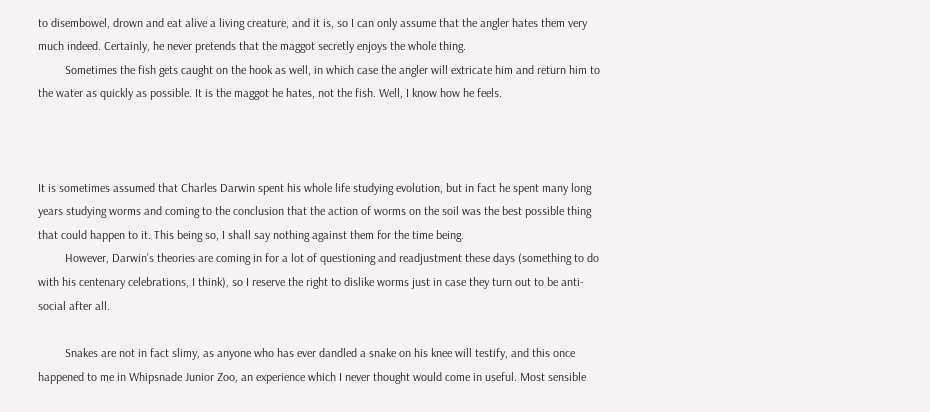to disembowel, drown and eat alive a living creature, and it is, so I can only assume that the angler hates them very much indeed. Certainly, he never pretends that the maggot secretly enjoys the whole thing.
         Sometimes the fish gets caught on the hook as well, in which case the angler will extricate him and return him to the water as quickly as possible. It is the maggot he hates, not the fish. Well, I know how he feels.



It is sometimes assumed that Charles Darwin spent his whole life studying evolution, but in fact he spent many long years studying worms and coming to the conclusion that the action of worms on the soil was the best possible thing that could happen to it. This being so, I shall say nothing against them for the time being.
         However, Darwin’s theories are coming in for a lot of questioning and readjustment these days (something to do with his centenary celebrations, I think), so I reserve the right to dislike worms just in case they turn out to be anti-social after all.

         Snakes are not in fact slimy, as anyone who has ever dandled a snake on his knee will testify, and this once happened to me in Whipsnade Junior Zoo, an experience which I never thought would come in useful. Most sensible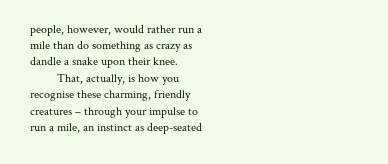people, however, would rather run a mile than do something as crazy as dandle a snake upon their knee.
         That, actually, is how you recognise these charming, friendly creatures – through your impulse to run a mile, an instinct as deep-seated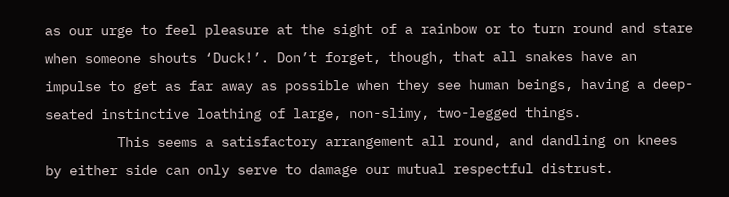as our urge to feel pleasure at the sight of a rainbow or to turn round and stare when someone shouts ‘Duck!’. Don’t forget, though, that all snakes have an impulse to get as far away as possible when they see human beings, having a deep-seated instinctive loathing of large, non-slimy, two-legged things.
         This seems a satisfactory arrangement all round, and dandling on knees by either side can only serve to damage our mutual respectful distrust.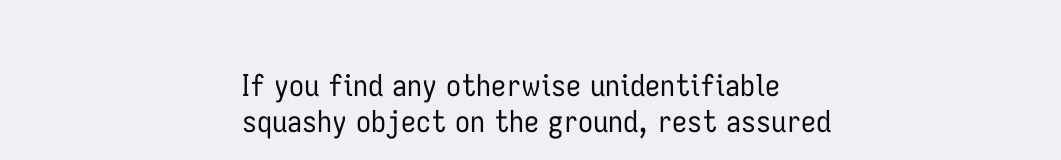If you find any otherwise unidentifiable squashy object on the ground, rest assured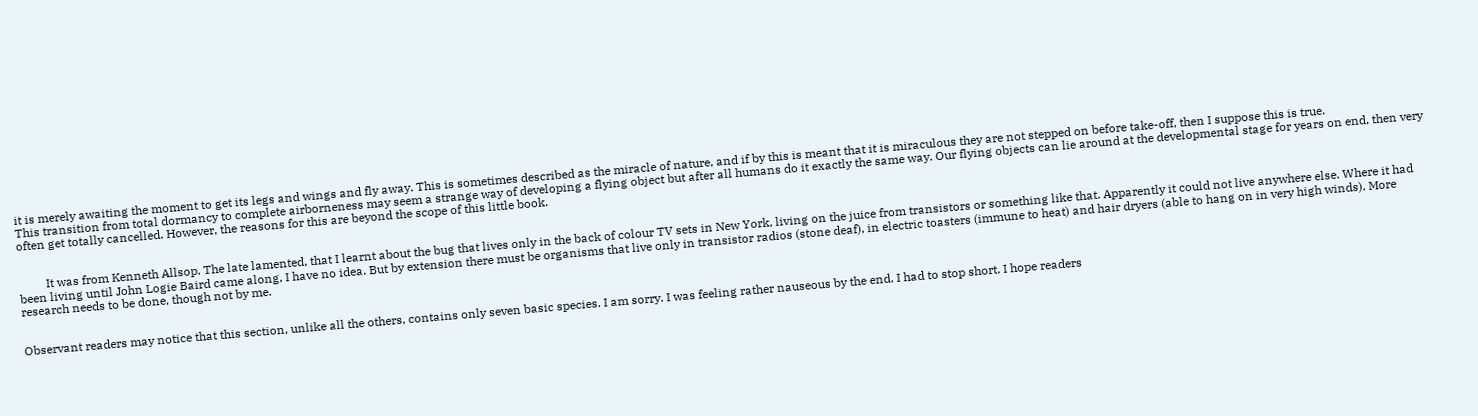it is merely awaiting the moment to get its legs and wings and fly away. This is sometimes described as the miracle of nature, and if by this is meant that it is miraculous they are not stepped on before take-off, then I suppose this is true.
This transition from total dormancy to complete airborneness may seem a strange way of developing a flying object but after all humans do it exactly the same way. Our flying objects can lie around at the developmental stage for years on end, then very often get totally cancelled. However, the reasons for this are beyond the scope of this little book.


         It was from Kenneth Allsop. The late lamented, that I learnt about the bug that lives only in the back of colour TV sets in New York, living on the juice from transistors or something like that. Apparently it could not live anywhere else. Where it had been living until John Logie Baird came along, I have no idea. But by extension there must be organisms that live only in transistor radios (stone deaf), in electric toasters (immune to heat) and hair dryers (able to hang on in very high winds). More research needs to be done, though not by me.


Observant readers may notice that this section, unlike all the others, contains only seven basic species. I am sorry. I was feeling rather nauseous by the end. I had to stop short. I hope readers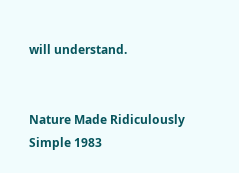will understand.


Nature Made Ridiculously Simple 1983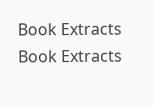Book Extracts
Book Extracts